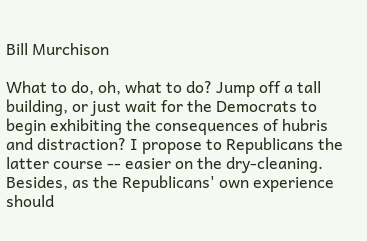Bill Murchison

What to do, oh, what to do? Jump off a tall building, or just wait for the Democrats to begin exhibiting the consequences of hubris and distraction? I propose to Republicans the latter course -- easier on the dry-cleaning. Besides, as the Republicans' own experience should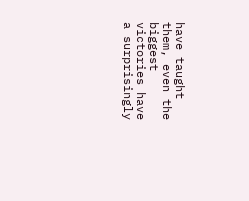have taught them, even the biggest victories have a surprisingly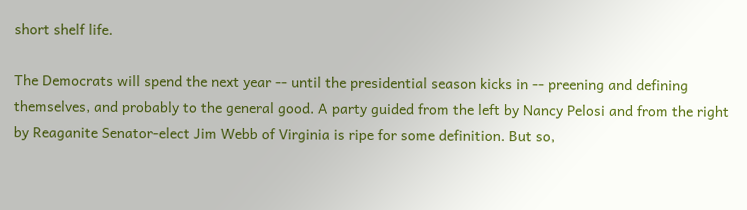short shelf life.

The Democrats will spend the next year -- until the presidential season kicks in -- preening and defining themselves, and probably to the general good. A party guided from the left by Nancy Pelosi and from the right by Reaganite Senator-elect Jim Webb of Virginia is ripe for some definition. But so,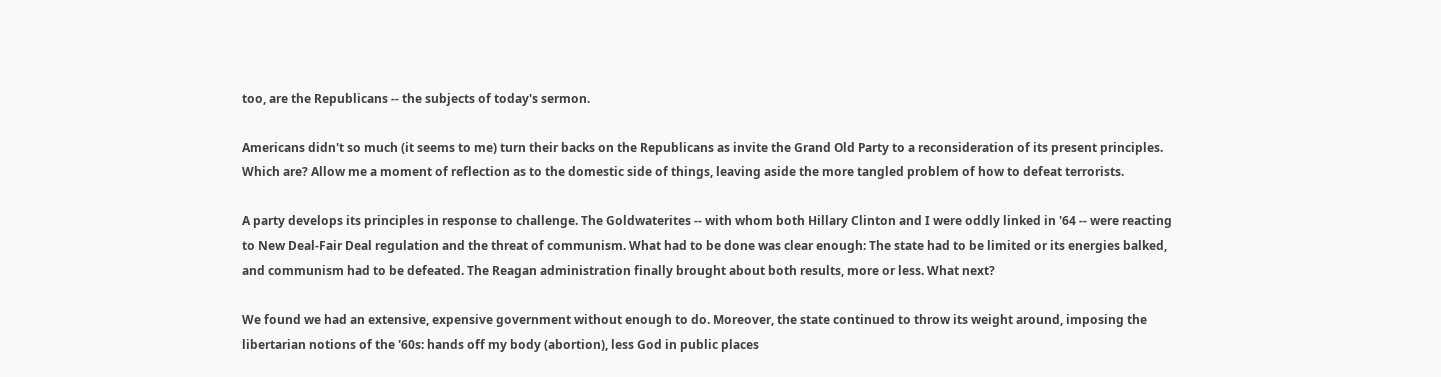too, are the Republicans -- the subjects of today's sermon.

Americans didn't so much (it seems to me) turn their backs on the Republicans as invite the Grand Old Party to a reconsideration of its present principles. Which are? Allow me a moment of reflection as to the domestic side of things, leaving aside the more tangled problem of how to defeat terrorists.

A party develops its principles in response to challenge. The Goldwaterites -- with whom both Hillary Clinton and I were oddly linked in '64 -- were reacting to New Deal-Fair Deal regulation and the threat of communism. What had to be done was clear enough: The state had to be limited or its energies balked, and communism had to be defeated. The Reagan administration finally brought about both results, more or less. What next?

We found we had an extensive, expensive government without enough to do. Moreover, the state continued to throw its weight around, imposing the libertarian notions of the '60s: hands off my body (abortion), less God in public places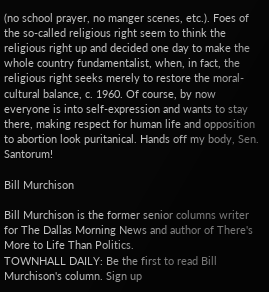(no school prayer, no manger scenes, etc.). Foes of the so-called religious right seem to think the religious right up and decided one day to make the whole country fundamentalist, when, in fact, the religious right seeks merely to restore the moral-cultural balance, c. 1960. Of course, by now everyone is into self-expression and wants to stay there, making respect for human life and opposition to abortion look puritanical. Hands off my body, Sen. Santorum!

Bill Murchison

Bill Murchison is the former senior columns writer for The Dallas Morning News and author of There's More to Life Than Politics.
TOWNHALL DAILY: Be the first to read Bill Murchison's column. Sign up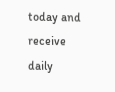today and receive daily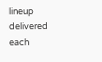lineup delivered each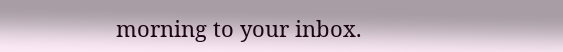morning to your inbox.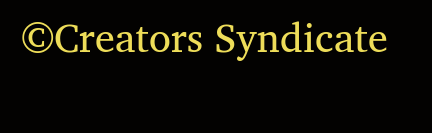©Creators Syndicate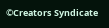©Creators Syndicate